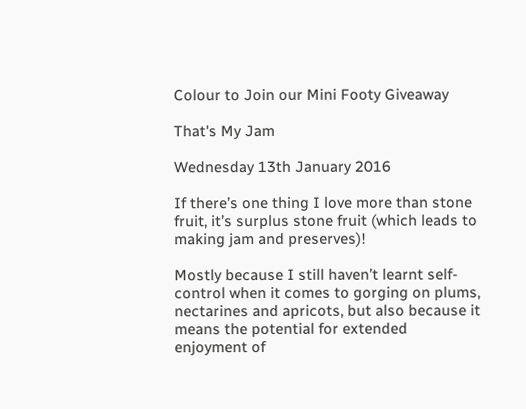Colour to Join our Mini Footy Giveaway

That's My Jam

Wednesday 13th January 2016

If there’s one thing I love more than stone fruit, it’s surplus stone fruit (which leads to making jam and preserves)!

Mostly because I still haven’t learnt self-control when it comes to gorging on plums, nectarines and apricots, but also because it means the potential for extended enjoyment of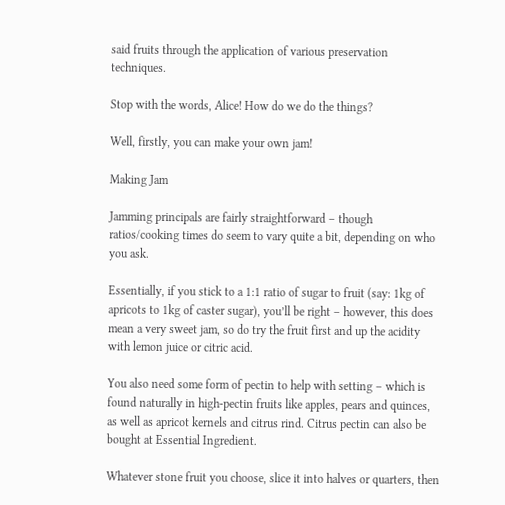said fruits through the application of various preservation techniques.

Stop with the words, Alice! How do we do the things?

Well, firstly, you can make your own jam!

Making Jam

Jamming principals are fairly straightforward – though ratios/cooking times do seem to vary quite a bit, depending on who you ask.

Essentially, if you stick to a 1:1 ratio of sugar to fruit (say: 1kg of apricots to 1kg of caster sugar), you’ll be right – however, this does mean a very sweet jam, so do try the fruit first and up the acidity with lemon juice or citric acid.

You also need some form of pectin to help with setting – which is found naturally in high-pectin fruits like apples, pears and quinces, as well as apricot kernels and citrus rind. Citrus pectin can also be bought at Essential Ingredient.

Whatever stone fruit you choose, slice it into halves or quarters, then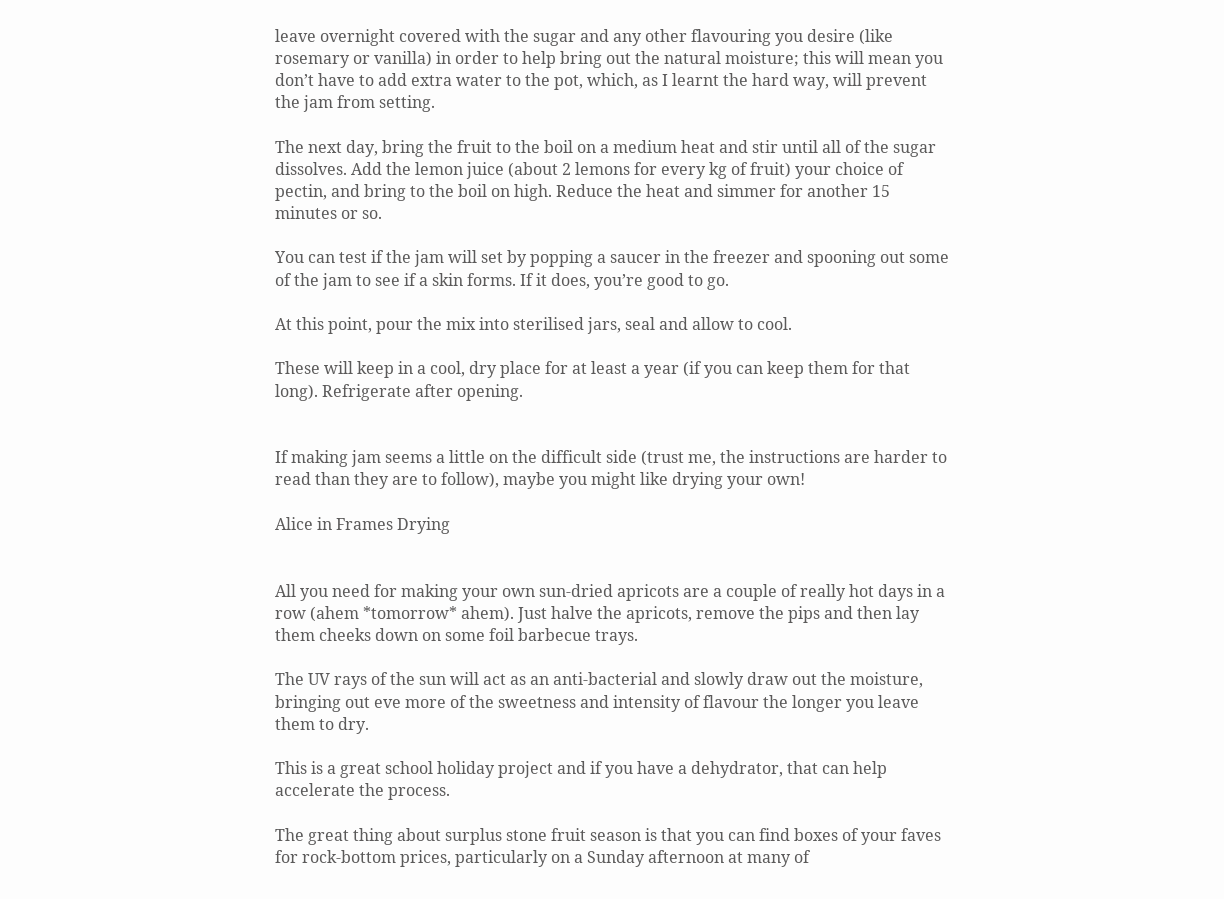leave overnight covered with the sugar and any other flavouring you desire (like rosemary or vanilla) in order to help bring out the natural moisture; this will mean you don’t have to add extra water to the pot, which, as I learnt the hard way, will prevent the jam from setting.

The next day, bring the fruit to the boil on a medium heat and stir until all of the sugar dissolves. Add the lemon juice (about 2 lemons for every kg of fruit) your choice of pectin, and bring to the boil on high. Reduce the heat and simmer for another 15 minutes or so.

You can test if the jam will set by popping a saucer in the freezer and spooning out some of the jam to see if a skin forms. If it does, you’re good to go.

At this point, pour the mix into sterilised jars, seal and allow to cool.

These will keep in a cool, dry place for at least a year (if you can keep them for that long). Refrigerate after opening.


If making jam seems a little on the difficult side (trust me, the instructions are harder to read than they are to follow), maybe you might like drying your own!

Alice in Frames Drying


All you need for making your own sun-dried apricots are a couple of really hot days in a row (ahem *tomorrow* ahem). Just halve the apricots, remove the pips and then lay them cheeks down on some foil barbecue trays.

The UV rays of the sun will act as an anti-bacterial and slowly draw out the moisture, bringing out eve more of the sweetness and intensity of flavour the longer you leave them to dry.

This is a great school holiday project and if you have a dehydrator, that can help accelerate the process.

The great thing about surplus stone fruit season is that you can find boxes of your faves for rock-bottom prices, particularly on a Sunday afternoon at many of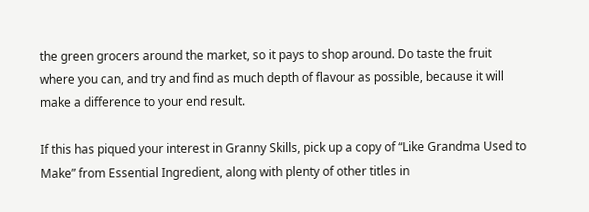the green grocers around the market, so it pays to shop around. Do taste the fruit where you can, and try and find as much depth of flavour as possible, because it will make a difference to your end result.

If this has piqued your interest in Granny Skills, pick up a copy of “Like Grandma Used to Make” from Essential Ingredient, along with plenty of other titles in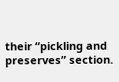their “pickling and preserves” section.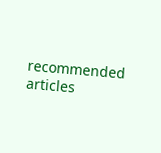recommended articles